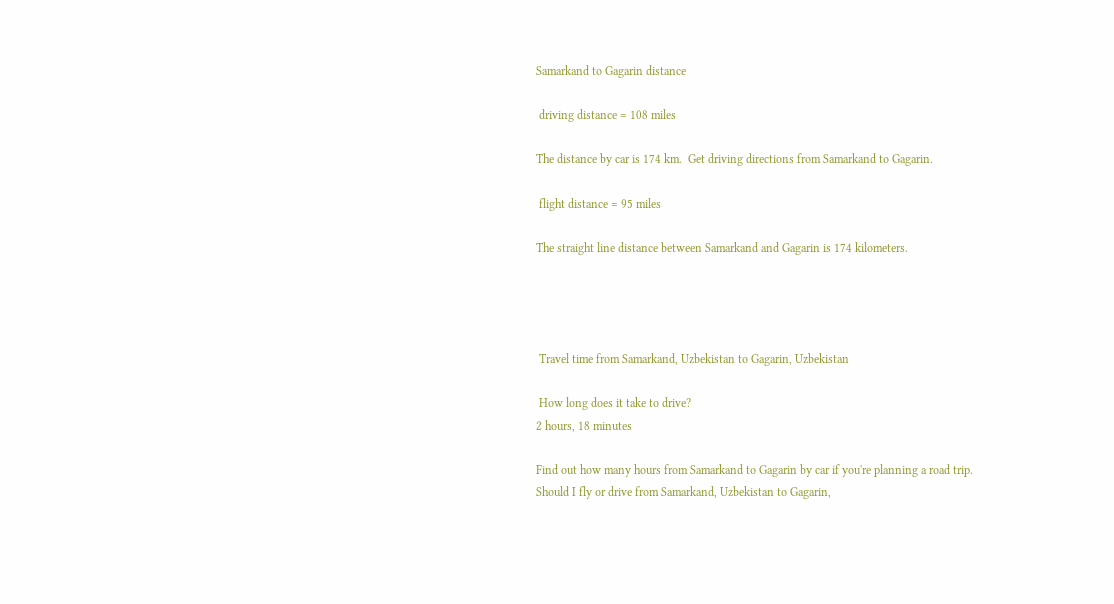Samarkand to Gagarin distance

 driving distance = 108 miles

The distance by car is 174 km.  Get driving directions from Samarkand to Gagarin.

 flight distance = 95 miles

The straight line distance between Samarkand and Gagarin is 174 kilometers.




 Travel time from Samarkand, Uzbekistan to Gagarin, Uzbekistan

 How long does it take to drive?
2 hours, 18 minutes

Find out how many hours from Samarkand to Gagarin by car if you're planning a road trip. Should I fly or drive from Samarkand, Uzbekistan to Gagarin,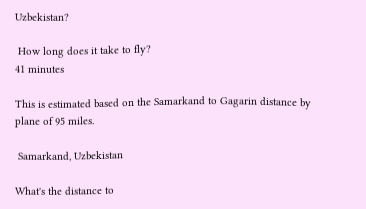Uzbekistan?

 How long does it take to fly?
41 minutes

This is estimated based on the Samarkand to Gagarin distance by plane of 95 miles.

 Samarkand, Uzbekistan

What's the distance to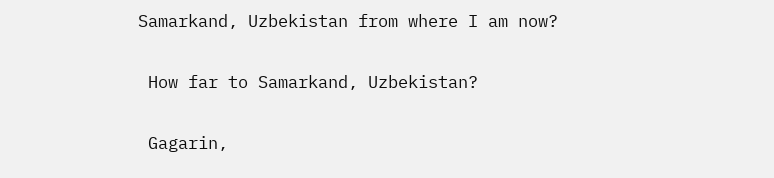Samarkand, Uzbekistan from where I am now?

 How far to Samarkand, Uzbekistan?

 Gagarin,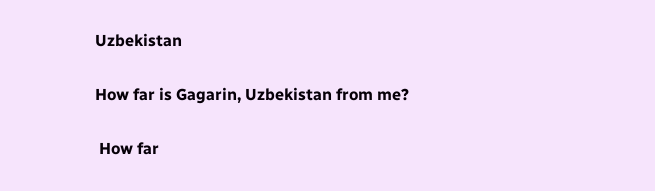Uzbekistan

How far is Gagarin, Uzbekistan from me?

 How far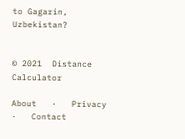to Gagarin, Uzbekistan?


© 2021  Distance Calculator

About   ·   Privacy   ·   Contact